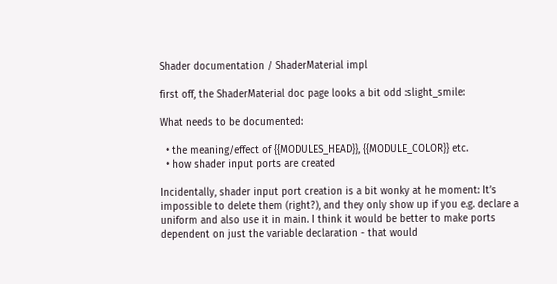Shader documentation / ShaderMaterial impl

first off, the ShaderMaterial doc page looks a bit odd :slight_smile:

What needs to be documented:

  • the meaning/effect of {{MODULES_HEAD}}, {{MODULE_COLOR}} etc.
  • how shader input ports are created

Incidentally, shader input port creation is a bit wonky at he moment: It’s impossible to delete them (right?), and they only show up if you e.g. declare a uniform and also use it in main. I think it would be better to make ports dependent on just the variable declaration - that would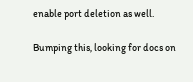enable port deletion as well.

Bumping this, looking for docs on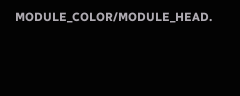MODULE_COLOR/MODULE_HEAD.